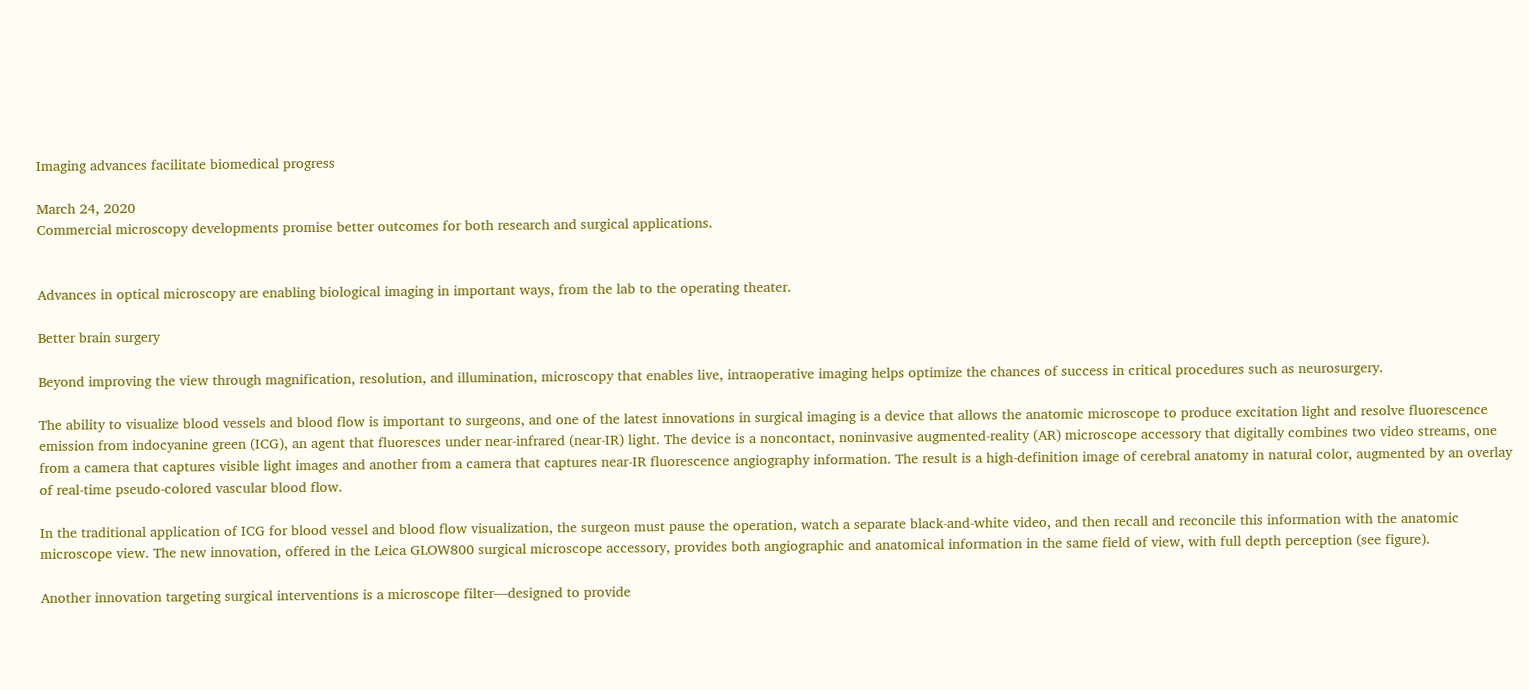Imaging advances facilitate biomedical progress

March 24, 2020
Commercial microscopy developments promise better outcomes for both research and surgical applications.


Advances in optical microscopy are enabling biological imaging in important ways, from the lab to the operating theater.

Better brain surgery

Beyond improving the view through magnification, resolution, and illumination, microscopy that enables live, intraoperative imaging helps optimize the chances of success in critical procedures such as neurosurgery.

The ability to visualize blood vessels and blood flow is important to surgeons, and one of the latest innovations in surgical imaging is a device that allows the anatomic microscope to produce excitation light and resolve fluorescence emission from indocyanine green (ICG), an agent that fluoresces under near-infrared (near-IR) light. The device is a noncontact, noninvasive augmented-reality (AR) microscope accessory that digitally combines two video streams, one from a camera that captures visible light images and another from a camera that captures near-IR fluorescence angiography information. The result is a high-definition image of cerebral anatomy in natural color, augmented by an overlay of real-time pseudo-colored vascular blood flow.

In the traditional application of ICG for blood vessel and blood flow visualization, the surgeon must pause the operation, watch a separate black-and-white video, and then recall and reconcile this information with the anatomic microscope view. The new innovation, offered in the Leica GLOW800 surgical microscope accessory, provides both angiographic and anatomical information in the same field of view, with full depth perception (see figure).

Another innovation targeting surgical interventions is a microscope filter—designed to provide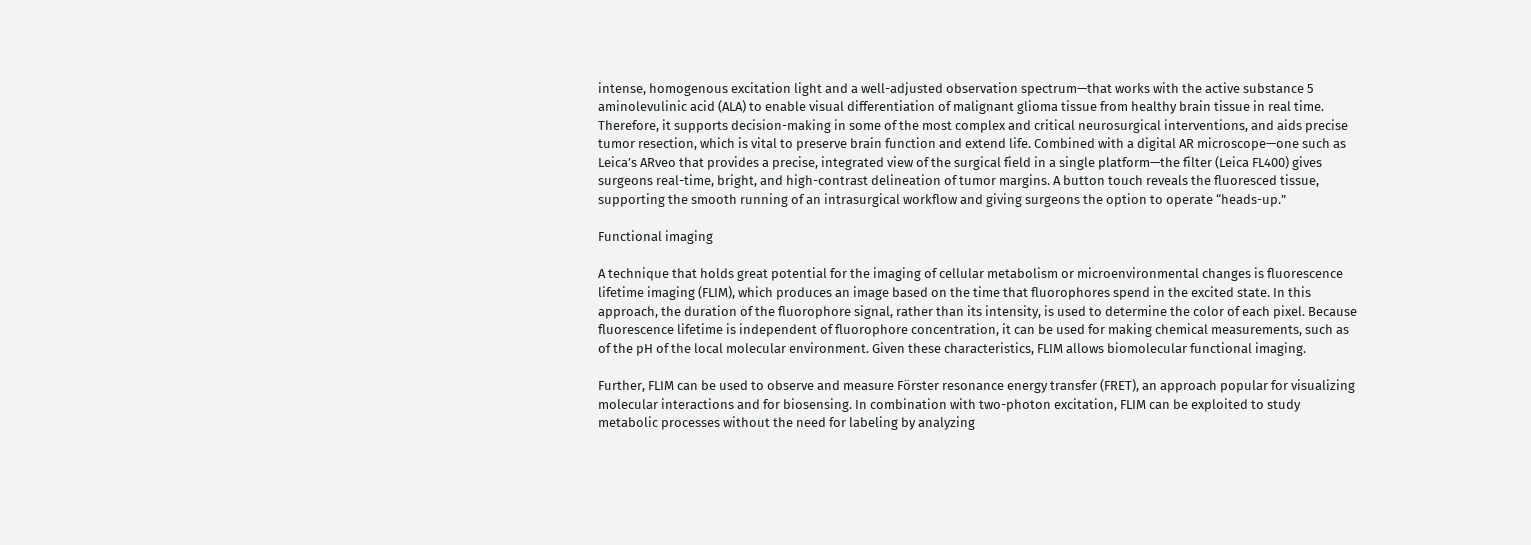intense, homogenous excitation light and a well-adjusted observation spectrum—that works with the active substance 5 aminolevulinic acid (ALA) to enable visual differentiation of malignant glioma tissue from healthy brain tissue in real time. Therefore, it supports decision-making in some of the most complex and critical neurosurgical interventions, and aids precise tumor resection, which is vital to preserve brain function and extend life. Combined with a digital AR microscope—one such as Leica’s ARveo that provides a precise, integrated view of the surgical field in a single platform—the filter (Leica FL400) gives surgeons real-time, bright, and high-contrast delineation of tumor margins. A button touch reveals the fluoresced tissue, supporting the smooth running of an intrasurgical workflow and giving surgeons the option to operate “heads-up.”

Functional imaging

A technique that holds great potential for the imaging of cellular metabolism or microenvironmental changes is fluorescence lifetime imaging (FLIM), which produces an image based on the time that fluorophores spend in the excited state. In this approach, the duration of the fluorophore signal, rather than its intensity, is used to determine the color of each pixel. Because fluorescence lifetime is independent of fluorophore concentration, it can be used for making chemical measurements, such as of the pH of the local molecular environment. Given these characteristics, FLIM allows biomolecular functional imaging.

Further, FLIM can be used to observe and measure Förster resonance energy transfer (FRET), an approach popular for visualizing molecular interactions and for biosensing. In combination with two-photon excitation, FLIM can be exploited to study metabolic processes without the need for labeling by analyzing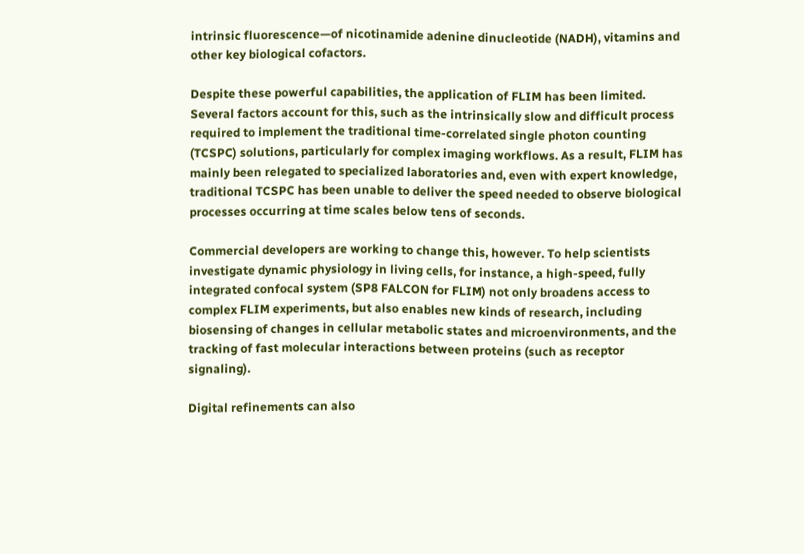intrinsic fluorescence—of nicotinamide adenine dinucleotide (NADH), vitamins and other key biological cofactors.

Despite these powerful capabilities, the application of FLIM has been limited. Several factors account for this, such as the intrinsically slow and difficult process required to implement the traditional time-correlated single photon counting (TCSPC) solutions, particularly for complex imaging workflows. As a result, FLIM has mainly been relegated to specialized laboratories and, even with expert knowledge, traditional TCSPC has been unable to deliver the speed needed to observe biological processes occurring at time scales below tens of seconds.

Commercial developers are working to change this, however. To help scientists investigate dynamic physiology in living cells, for instance, a high-speed, fully integrated confocal system (SP8 FALCON for FLIM) not only broadens access to complex FLIM experiments, but also enables new kinds of research, including biosensing of changes in cellular metabolic states and microenvironments, and the tracking of fast molecular interactions between proteins (such as receptor signaling).

Digital refinements can also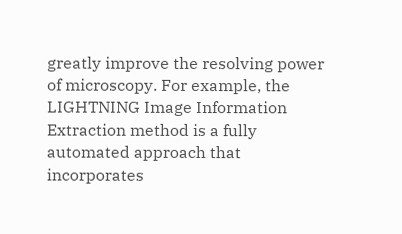greatly improve the resolving power of microscopy. For example, the LIGHTNING Image Information Extraction method is a fully automated approach that incorporates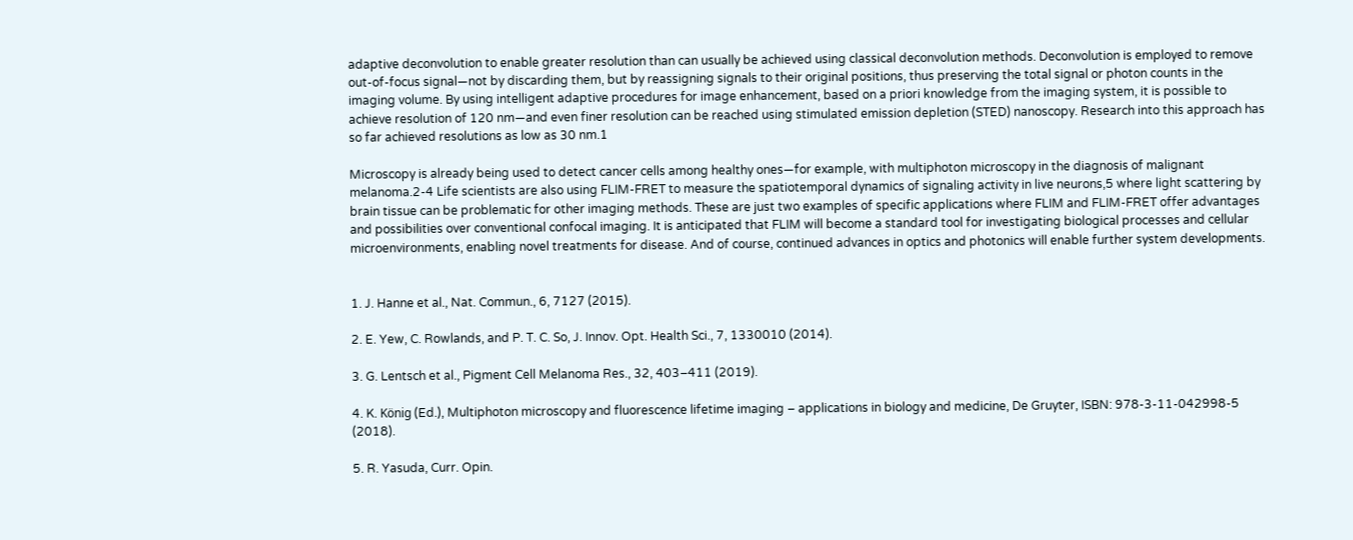adaptive deconvolution to enable greater resolution than can usually be achieved using classical deconvolution methods. Deconvolution is employed to remove out-of-focus signal—not by discarding them, but by reassigning signals to their original positions, thus preserving the total signal or photon counts in the imaging volume. By using intelligent adaptive procedures for image enhancement, based on a priori knowledge from the imaging system, it is possible to achieve resolution of 120 nm—and even finer resolution can be reached using stimulated emission depletion (STED) nanoscopy. Research into this approach has so far achieved resolutions as low as 30 nm.1

Microscopy is already being used to detect cancer cells among healthy ones—for example, with multiphoton microscopy in the diagnosis of malignant melanoma.2-4 Life scientists are also using FLIM-FRET to measure the spatiotemporal dynamics of signaling activity in live neurons,5 where light scattering by brain tissue can be problematic for other imaging methods. These are just two examples of specific applications where FLIM and FLIM-FRET offer advantages and possibilities over conventional confocal imaging. It is anticipated that FLIM will become a standard tool for investigating biological processes and cellular microenvironments, enabling novel treatments for disease. And of course, continued advances in optics and photonics will enable further system developments.


1. J. Hanne et al., Nat. Commun., 6, 7127 (2015).

2. E. Yew, C. Rowlands, and P. T. C. So, J. Innov. Opt. Health Sci., 7, 1330010 (2014).

3. G. Lentsch et al., Pigment Cell Melanoma Res., 32, 403–411 (2019).

4. K. König (Ed.), Multiphoton microscopy and fluorescence lifetime imaging – applications in biology and medicine, De Gruyter, ISBN: 978-3-11-042998-5 (2018).

5. R. Yasuda, Curr. Opin.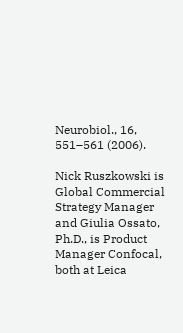Neurobiol., 16, 551–561 (2006).

Nick Ruszkowski is Global Commercial Strategy Manager and Giulia Ossato, Ph.D., is Product Manager Confocal, both at Leica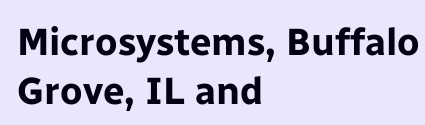Microsystems, Buffalo Grove, IL and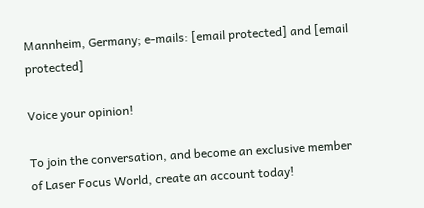Mannheim, Germany; e-mails: [email protected] and [email protected]

Voice your opinion!

To join the conversation, and become an exclusive member of Laser Focus World, create an account today!